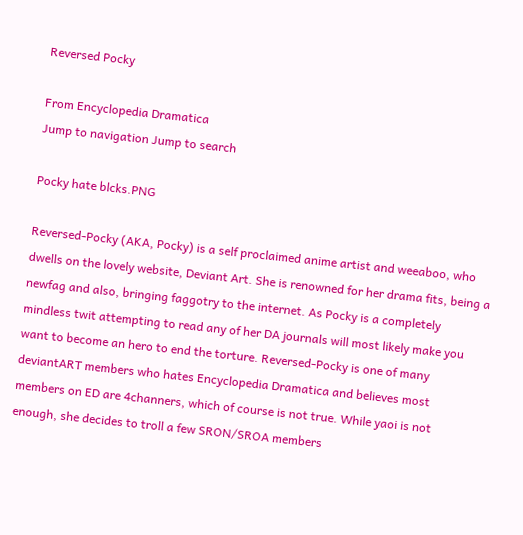Reversed Pocky

From Encyclopedia Dramatica
Jump to navigation Jump to search

Pocky hate blcks.PNG

Reversed-Pocky (AKA, Pocky) is a self proclaimed anime artist and weeaboo, who dwells on the lovely website, Deviant Art. She is renowned for her drama fits, being a newfag and also, bringing faggotry to the internet. As Pocky is a completely mindless twit attempting to read any of her DA journals will most likely make you want to become an hero to end the torture. Reversed-Pocky is one of many deviantART members who hates Encyclopedia Dramatica and believes most members on ED are 4channers, which of course is not true. While yaoi is not enough, she decides to troll a few SRON/SROA members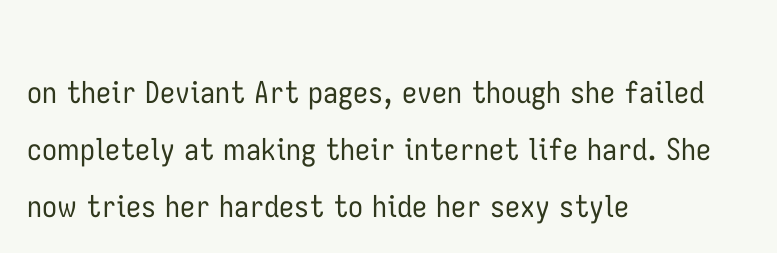on their Deviant Art pages, even though she failed completely at making their internet life hard. She now tries her hardest to hide her sexy style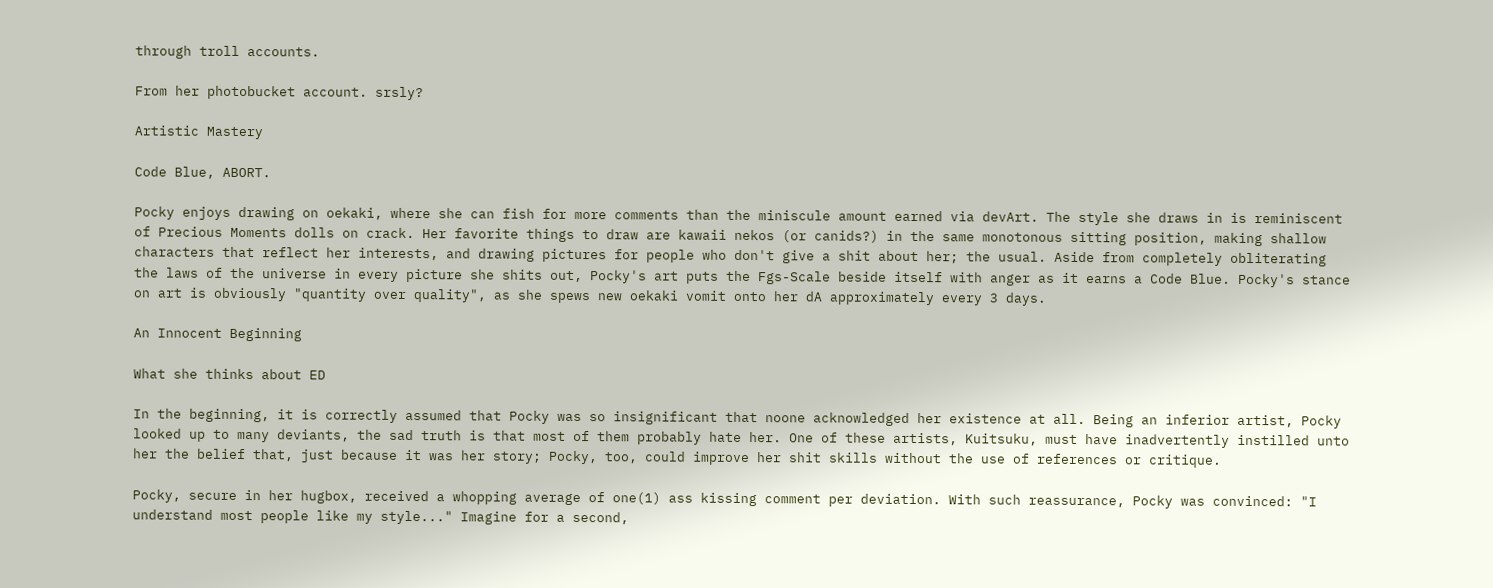through troll accounts.

From her photobucket account. srsly?

Artistic Mastery

Code Blue, ABORT.

Pocky enjoys drawing on oekaki, where she can fish for more comments than the miniscule amount earned via devArt. The style she draws in is reminiscent of Precious Moments dolls on crack. Her favorite things to draw are kawaii nekos (or canids?) in the same monotonous sitting position, making shallow characters that reflect her interests, and drawing pictures for people who don't give a shit about her; the usual. Aside from completely obliterating the laws of the universe in every picture she shits out, Pocky's art puts the Fgs-Scale beside itself with anger as it earns a Code Blue. Pocky's stance on art is obviously "quantity over quality", as she spews new oekaki vomit onto her dA approximately every 3 days.

An Innocent Beginning

What she thinks about ED

In the beginning, it is correctly assumed that Pocky was so insignificant that noone acknowledged her existence at all. Being an inferior artist, Pocky looked up to many deviants, the sad truth is that most of them probably hate her. One of these artists, Kuitsuku, must have inadvertently instilled unto her the belief that, just because it was her story; Pocky, too, could improve her shit skills without the use of references or critique.

Pocky, secure in her hugbox, received a whopping average of one(1) ass kissing comment per deviation. With such reassurance, Pocky was convinced: "I understand most people like my style..." Imagine for a second,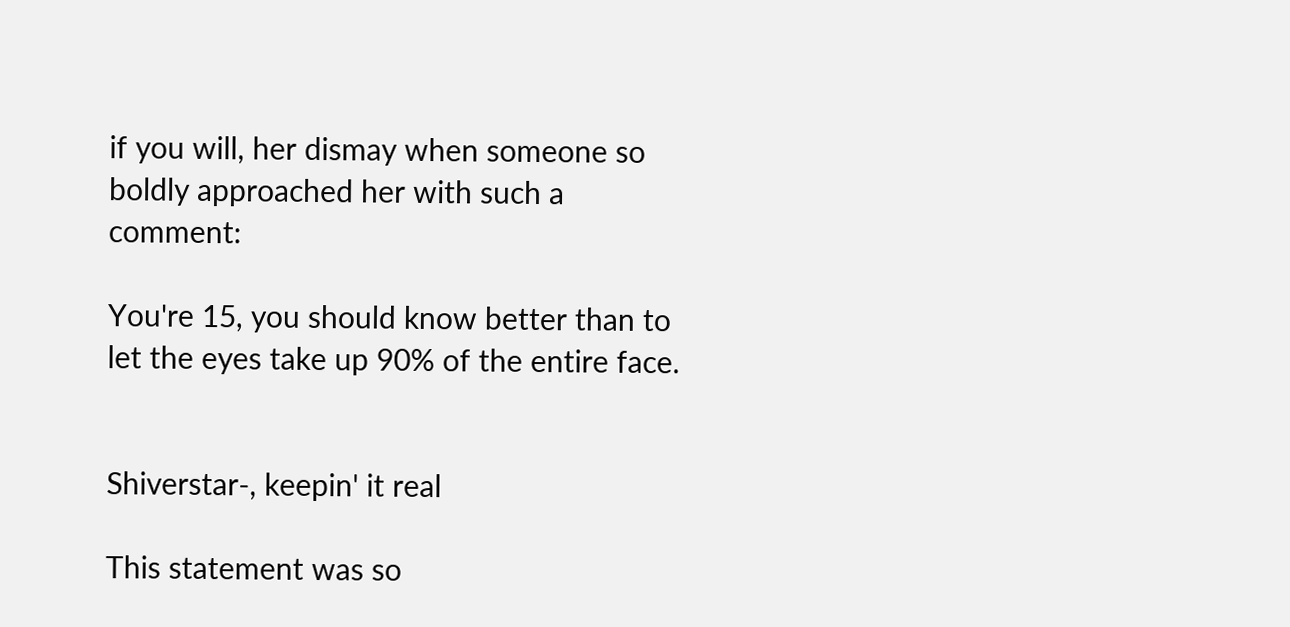if you will, her dismay when someone so boldly approached her with such a comment:

You're 15, you should know better than to let the eyes take up 90% of the entire face.


Shiverstar-, keepin' it real

This statement was so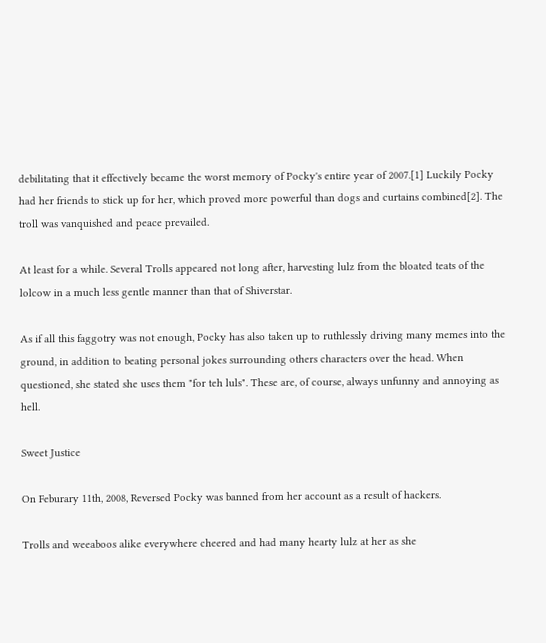debilitating that it effectively became the worst memory of Pocky's entire year of 2007.[1] Luckily Pocky had her friends to stick up for her, which proved more powerful than dogs and curtains combined[2]. The troll was vanquished and peace prevailed.

At least for a while. Several Trolls appeared not long after, harvesting lulz from the bloated teats of the lolcow in a much less gentle manner than that of Shiverstar.

As if all this faggotry was not enough, Pocky has also taken up to ruthlessly driving many memes into the ground, in addition to beating personal jokes surrounding others characters over the head. When questioned, she stated she uses them "for teh luls". These are, of course, always unfunny and annoying as hell.

Sweet Justice

On Feburary 11th, 2008, Reversed Pocky was banned from her account as a result of hackers.

Trolls and weeaboos alike everywhere cheered and had many hearty lulz at her as she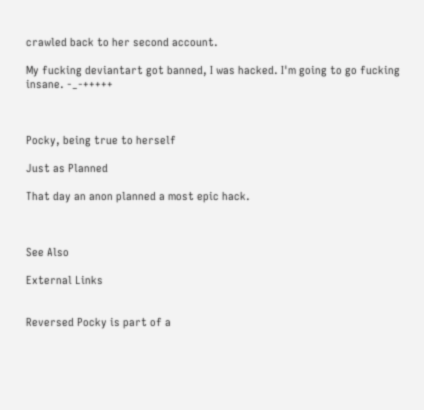crawled back to her second account.

My fucking deviantart got banned, I was hacked. I'm going to go fucking insane. -_-+++++



Pocky, being true to herself

Just as Planned

That day an anon planned a most epic hack.



See Also

External Links


Reversed Pocky is part of a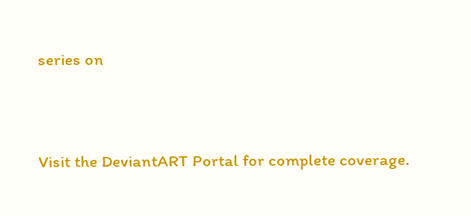series on


Visit the DeviantART Portal for complete coverage.